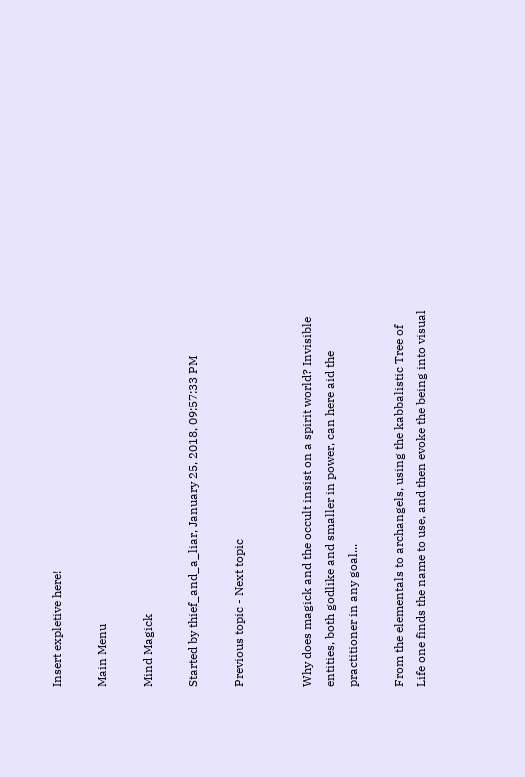Insert expletive here!

Main Menu

Mind Magick

Started by thief_and_a_liar, January 25, 2018, 09:57:33 PM

Previous topic - Next topic


Why does magick and the occult insist on a spirit world? Invisible entities, both godlike and smaller in power, can here aid the practitioner in any goal...

From the elementals to archangels, using the kabbalistic Tree of Life one finds the name to use, and then evoke the being into visual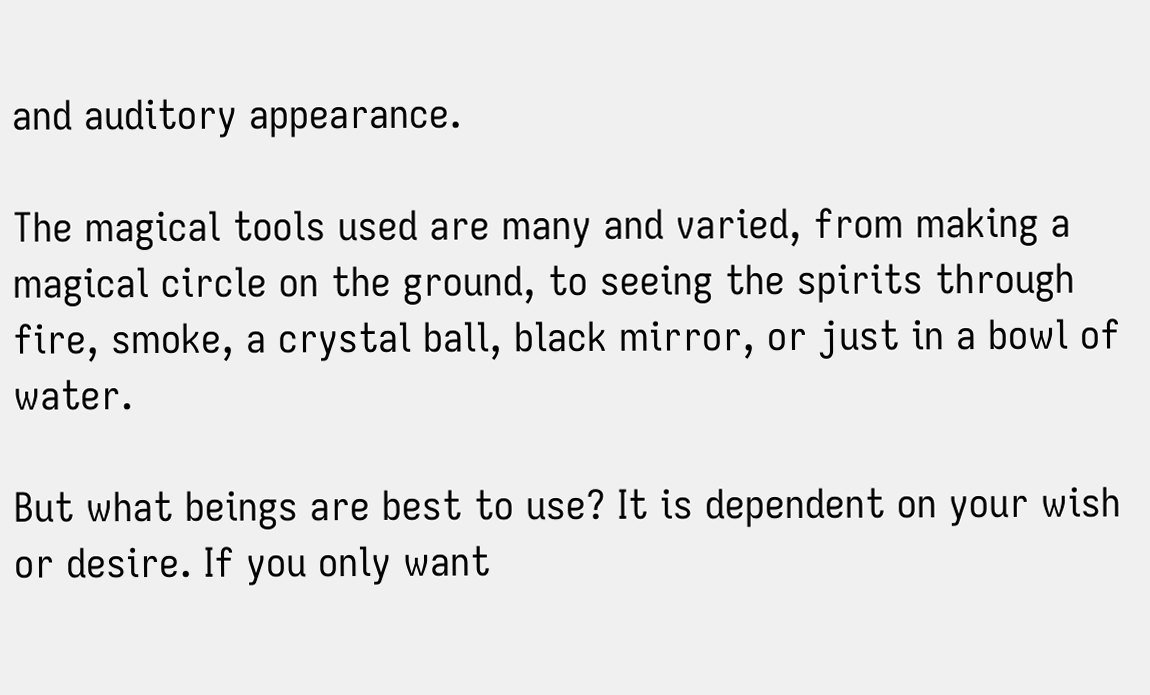and auditory appearance.

The magical tools used are many and varied, from making a magical circle on the ground, to seeing the spirits through fire, smoke, a crystal ball, black mirror, or just in a bowl of water.

But what beings are best to use? It is dependent on your wish or desire. If you only want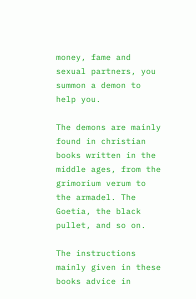money, fame and sexual partners, you summon a demon to help you.

The demons are mainly found in christian books written in the middle ages, from the grimorium verum to the armadel. The Goetia, the black pullet, and so on.

The instructions mainly given in these books advice in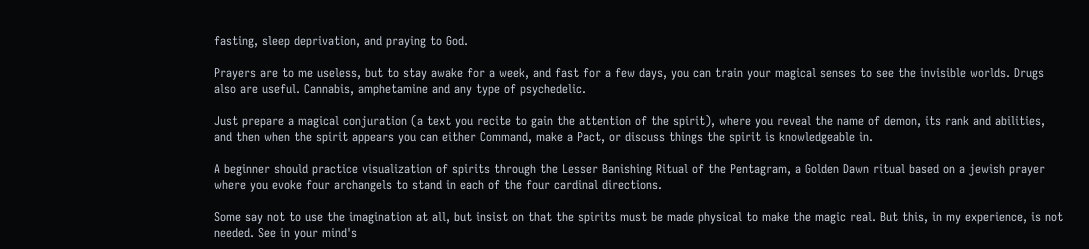fasting, sleep deprivation, and praying to God.

Prayers are to me useless, but to stay awake for a week, and fast for a few days, you can train your magical senses to see the invisible worlds. Drugs also are useful. Cannabis, amphetamine and any type of psychedelic.

Just prepare a magical conjuration (a text you recite to gain the attention of the spirit), where you reveal the name of demon, its rank and abilities, and then when the spirit appears you can either Command, make a Pact, or discuss things the spirit is knowledgeable in.

A beginner should practice visualization of spirits through the Lesser Banishing Ritual of the Pentagram, a Golden Dawn ritual based on a jewish prayer where you evoke four archangels to stand in each of the four cardinal directions.

Some say not to use the imagination at all, but insist on that the spirits must be made physical to make the magic real. But this, in my experience, is not needed. See in your mind's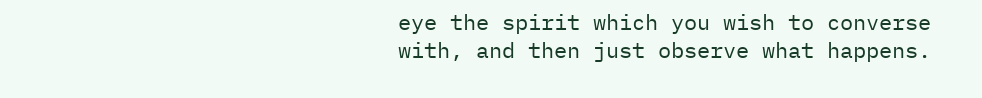eye the spirit which you wish to converse with, and then just observe what happens.